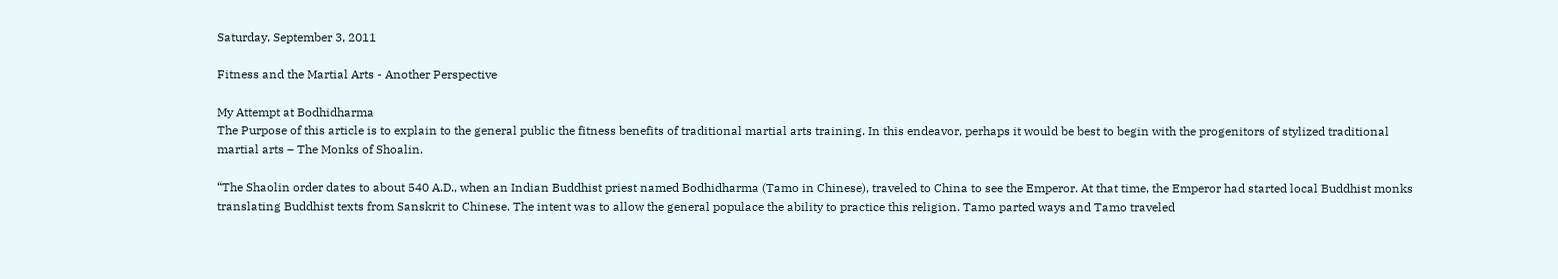Saturday, September 3, 2011

Fitness and the Martial Arts - Another Perspective

My Attempt at Bodhidharma
The Purpose of this article is to explain to the general public the fitness benefits of traditional martial arts training. In this endeavor, perhaps it would be best to begin with the progenitors of stylized traditional martial arts – The Monks of Shoalin.

“The Shaolin order dates to about 540 A.D., when an Indian Buddhist priest named Bodhidharma (Tamo in Chinese), traveled to China to see the Emperor. At that time, the Emperor had started local Buddhist monks translating Buddhist texts from Sanskrit to Chinese. The intent was to allow the general populace the ability to practice this religion. Tamo parted ways and Tamo traveled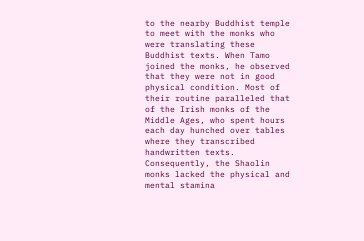to the nearby Buddhist temple to meet with the monks who were translating these Buddhist texts. When Tamo joined the monks, he observed that they were not in good physical condition. Most of their routine paralleled that of the Irish monks of the Middle Ages, who spent hours each day hunched over tables where they transcribed handwritten texts. Consequently, the Shaolin monks lacked the physical and mental stamina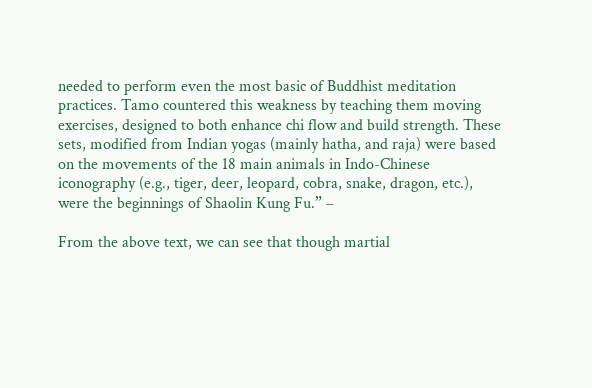needed to perform even the most basic of Buddhist meditation practices. Tamo countered this weakness by teaching them moving exercises, designed to both enhance chi flow and build strength. These sets, modified from Indian yogas (mainly hatha, and raja) were based on the movements of the 18 main animals in Indo-Chinese iconography (e.g., tiger, deer, leopard, cobra, snake, dragon, etc.), were the beginnings of Shaolin Kung Fu.” –

From the above text, we can see that though martial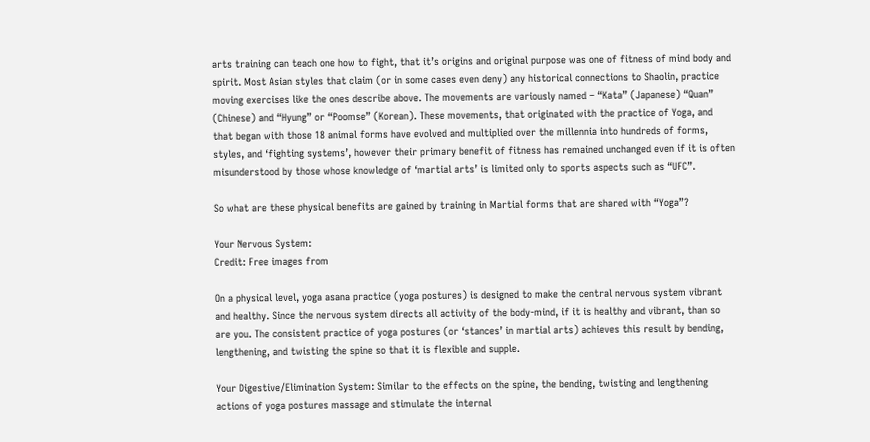arts training can teach one how to fight, that it’s origins and original purpose was one of fitness of mind body and spirit. Most Asian styles that claim (or in some cases even deny) any historical connections to Shaolin, practice moving exercises like the ones describe above. The movements are variously named – “Kata” (Japanese) “Quan” (Chinese) and “Hyung” or “Poomse” (Korean). These movements, that originated with the practice of Yoga, and that began with those 18 animal forms have evolved and multiplied over the millennia into hundreds of forms, styles, and ‘fighting systems’, however their primary benefit of fitness has remained unchanged even if it is often misunderstood by those whose knowledge of ‘martial arts’ is limited only to sports aspects such as “UFC”.

So what are these physical benefits are gained by training in Martial forms that are shared with “Yoga”?

Your Nervous System:
Credit: Free images from

On a physical level, yoga asana practice (yoga postures) is designed to make the central nervous system vibrant and healthy. Since the nervous system directs all activity of the body-mind, if it is healthy and vibrant, than so are you. The consistent practice of yoga postures (or ‘stances’ in martial arts) achieves this result by bending, lengthening, and twisting the spine so that it is flexible and supple.

Your Digestive/Elimination System: Similar to the effects on the spine, the bending, twisting and lengthening actions of yoga postures massage and stimulate the internal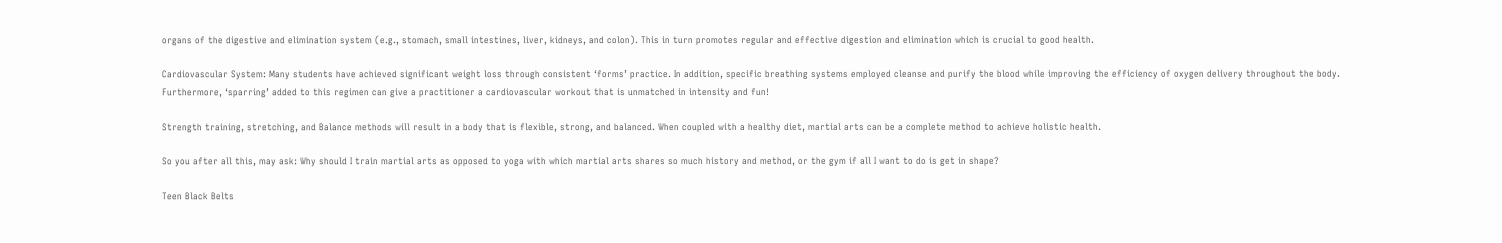organs of the digestive and elimination system (e.g., stomach, small intestines, liver, kidneys, and colon). This in turn promotes regular and effective digestion and elimination which is crucial to good health.

Cardiovascular System: Many students have achieved significant weight loss through consistent ‘forms’ practice. In addition, specific breathing systems employed cleanse and purify the blood while improving the efficiency of oxygen delivery throughout the body. Furthermore, ‘sparring’ added to this regimen can give a practitioner a cardiovascular workout that is unmatched in intensity and fun!

Strength training, stretching, and Balance methods will result in a body that is flexible, strong, and balanced. When coupled with a healthy diet, martial arts can be a complete method to achieve holistic health.

So you after all this, may ask: Why should I train martial arts as opposed to yoga with which martial arts shares so much history and method, or the gym if all I want to do is get in shape?

Teen Black Belts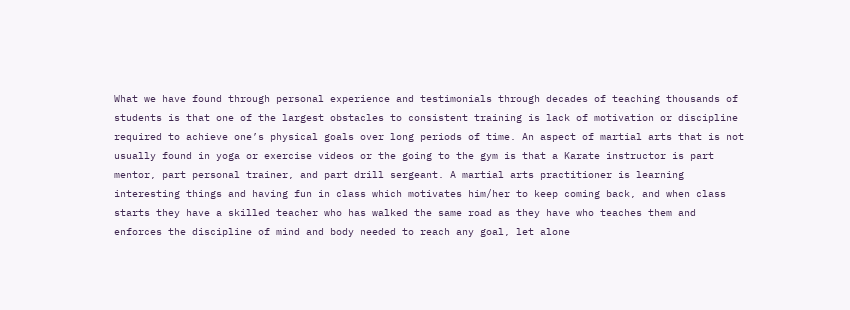What we have found through personal experience and testimonials through decades of teaching thousands of students is that one of the largest obstacles to consistent training is lack of motivation or discipline required to achieve one’s physical goals over long periods of time. An aspect of martial arts that is not usually found in yoga or exercise videos or the going to the gym is that a Karate instructor is part mentor, part personal trainer, and part drill sergeant. A martial arts practitioner is learning interesting things and having fun in class which motivates him/her to keep coming back, and when class starts they have a skilled teacher who has walked the same road as they have who teaches them and enforces the discipline of mind and body needed to reach any goal, let alone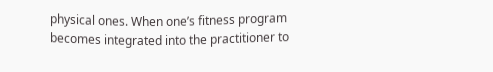physical ones. When one’s fitness program becomes integrated into the practitioner to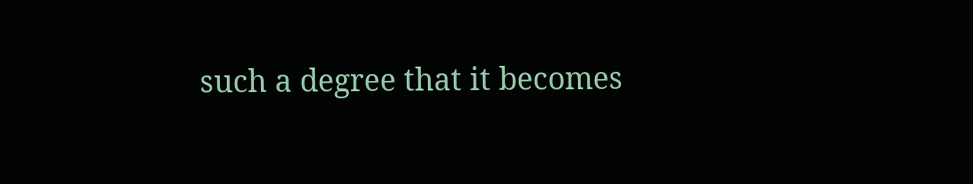such a degree that it becomes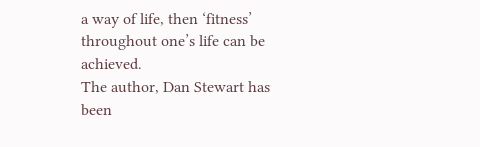a way of life, then ‘fitness’ throughout one’s life can be achieved.
The author, Dan Stewart has been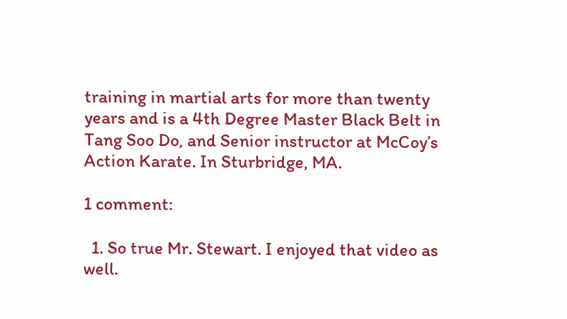training in martial arts for more than twenty years and is a 4th Degree Master Black Belt in Tang Soo Do, and Senior instructor at McCoy’s Action Karate. In Sturbridge, MA.

1 comment:

  1. So true Mr. Stewart. I enjoyed that video as well.